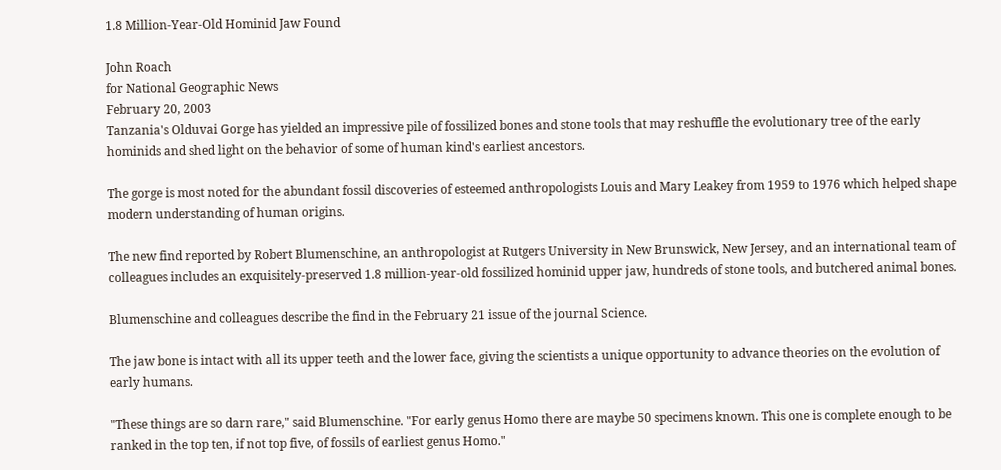1.8 Million-Year-Old Hominid Jaw Found

John Roach
for National Geographic News
February 20, 2003
Tanzania's Olduvai Gorge has yielded an impressive pile of fossilized bones and stone tools that may reshuffle the evolutionary tree of the early hominids and shed light on the behavior of some of human kind's earliest ancestors.

The gorge is most noted for the abundant fossil discoveries of esteemed anthropologists Louis and Mary Leakey from 1959 to 1976 which helped shape modern understanding of human origins.

The new find reported by Robert Blumenschine, an anthropologist at Rutgers University in New Brunswick, New Jersey, and an international team of colleagues includes an exquisitely-preserved 1.8 million-year-old fossilized hominid upper jaw, hundreds of stone tools, and butchered animal bones.

Blumenschine and colleagues describe the find in the February 21 issue of the journal Science.

The jaw bone is intact with all its upper teeth and the lower face, giving the scientists a unique opportunity to advance theories on the evolution of early humans.

"These things are so darn rare," said Blumenschine. "For early genus Homo there are maybe 50 specimens known. This one is complete enough to be ranked in the top ten, if not top five, of fossils of earliest genus Homo."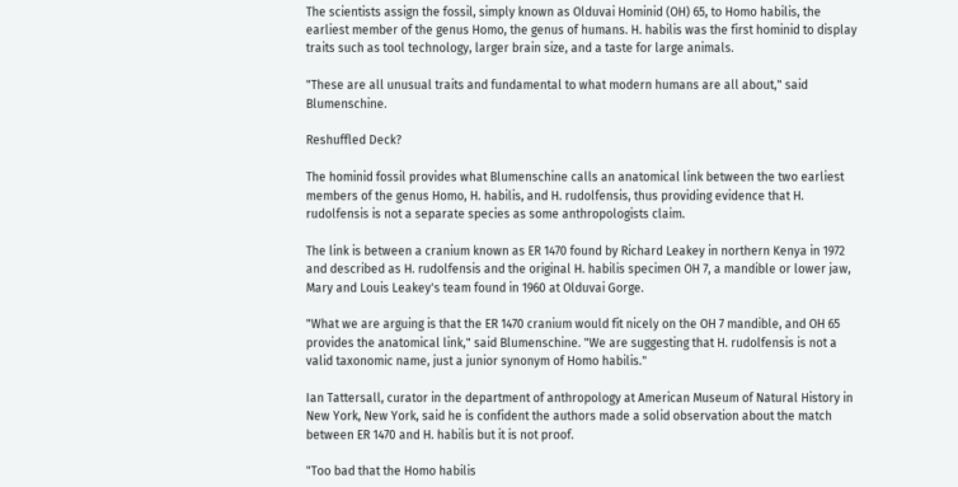The scientists assign the fossil, simply known as Olduvai Hominid (OH) 65, to Homo habilis, the earliest member of the genus Homo, the genus of humans. H. habilis was the first hominid to display traits such as tool technology, larger brain size, and a taste for large animals.

"These are all unusual traits and fundamental to what modern humans are all about," said Blumenschine.

Reshuffled Deck?

The hominid fossil provides what Blumenschine calls an anatomical link between the two earliest members of the genus Homo, H. habilis, and H. rudolfensis, thus providing evidence that H. rudolfensis is not a separate species as some anthropologists claim.

The link is between a cranium known as ER 1470 found by Richard Leakey in northern Kenya in 1972 and described as H. rudolfensis and the original H. habilis specimen OH 7, a mandible or lower jaw, Mary and Louis Leakey's team found in 1960 at Olduvai Gorge.

"What we are arguing is that the ER 1470 cranium would fit nicely on the OH 7 mandible, and OH 65 provides the anatomical link," said Blumenschine. "We are suggesting that H. rudolfensis is not a valid taxonomic name, just a junior synonym of Homo habilis."

Ian Tattersall, curator in the department of anthropology at American Museum of Natural History in New York, New York, said he is confident the authors made a solid observation about the match between ER 1470 and H. habilis but it is not proof.

"Too bad that the Homo habilis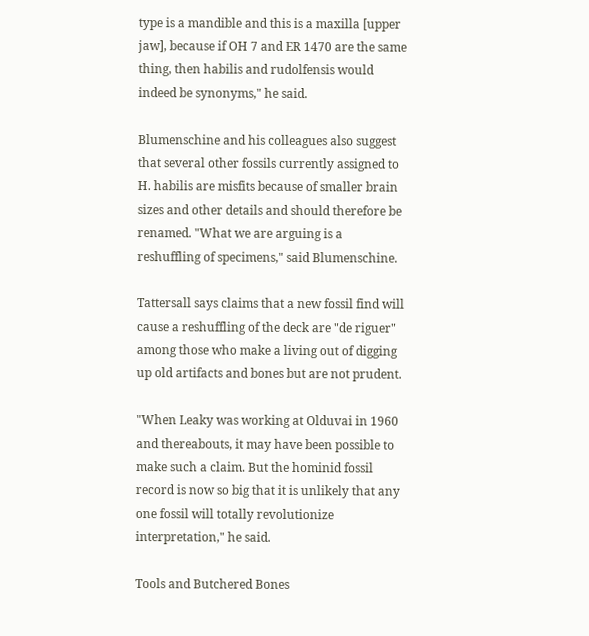type is a mandible and this is a maxilla [upper jaw], because if OH 7 and ER 1470 are the same thing, then habilis and rudolfensis would indeed be synonyms," he said.

Blumenschine and his colleagues also suggest that several other fossils currently assigned to H. habilis are misfits because of smaller brain sizes and other details and should therefore be renamed. "What we are arguing is a reshuffling of specimens," said Blumenschine.

Tattersall says claims that a new fossil find will cause a reshuffling of the deck are "de riguer" among those who make a living out of digging up old artifacts and bones but are not prudent.

"When Leaky was working at Olduvai in 1960 and thereabouts, it may have been possible to make such a claim. But the hominid fossil record is now so big that it is unlikely that any one fossil will totally revolutionize interpretation," he said.

Tools and Butchered Bones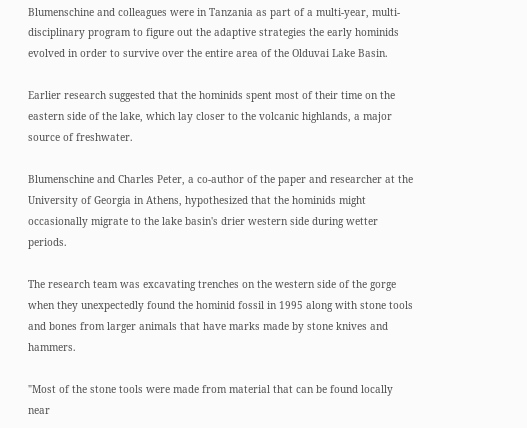Blumenschine and colleagues were in Tanzania as part of a multi-year, multi-disciplinary program to figure out the adaptive strategies the early hominids evolved in order to survive over the entire area of the Olduvai Lake Basin.

Earlier research suggested that the hominids spent most of their time on the eastern side of the lake, which lay closer to the volcanic highlands, a major source of freshwater.

Blumenschine and Charles Peter, a co-author of the paper and researcher at the University of Georgia in Athens, hypothesized that the hominids might occasionally migrate to the lake basin's drier western side during wetter periods.

The research team was excavating trenches on the western side of the gorge when they unexpectedly found the hominid fossil in 1995 along with stone tools and bones from larger animals that have marks made by stone knives and hammers.

"Most of the stone tools were made from material that can be found locally near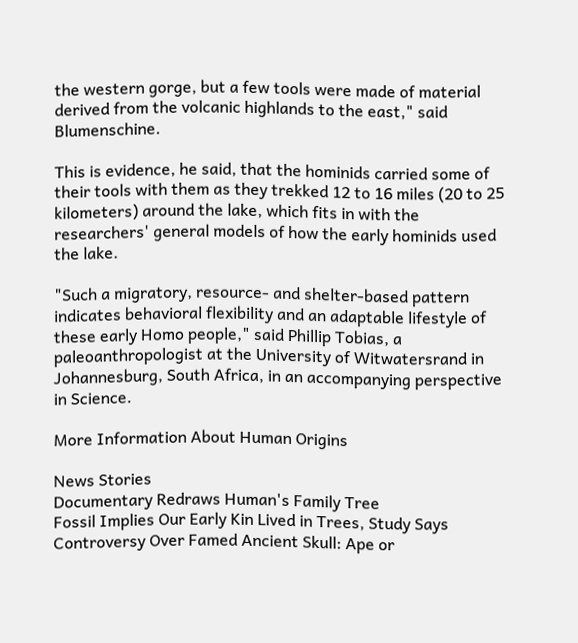the western gorge, but a few tools were made of material derived from the volcanic highlands to the east," said Blumenschine.

This is evidence, he said, that the hominids carried some of their tools with them as they trekked 12 to 16 miles (20 to 25 kilometers) around the lake, which fits in with the researchers' general models of how the early hominids used the lake.

"Such a migratory, resource- and shelter-based pattern indicates behavioral flexibility and an adaptable lifestyle of these early Homo people," said Phillip Tobias, a paleoanthropologist at the University of Witwatersrand in Johannesburg, South Africa, in an accompanying perspective in Science.

More Information About Human Origins

News Stories
Documentary Redraws Human's Family Tree
Fossil Implies Our Early Kin Lived in Trees, Study Says
Controversy Over Famed Ancient Skull: Ape or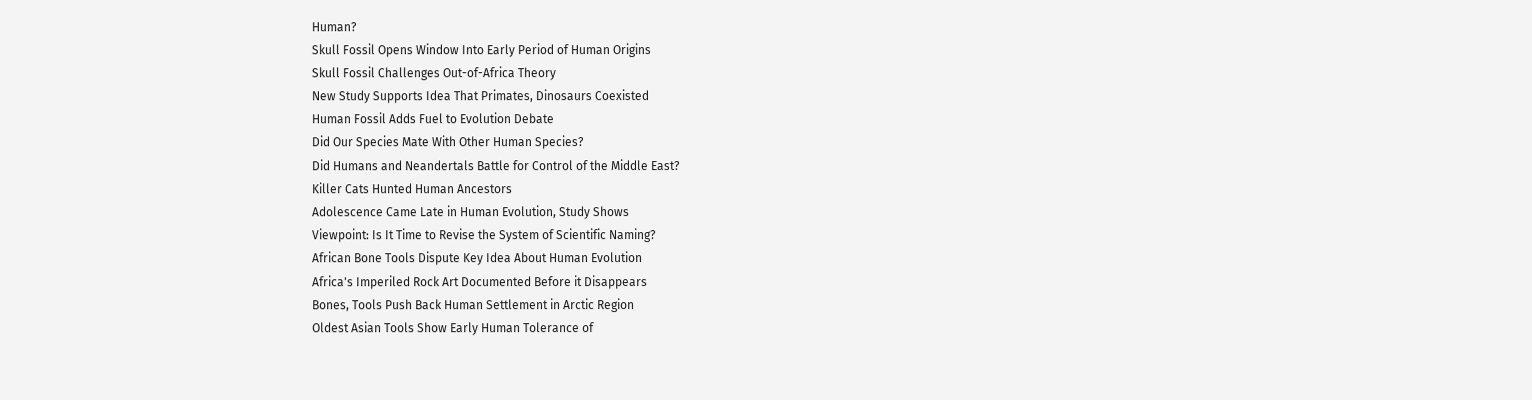Human?
Skull Fossil Opens Window Into Early Period of Human Origins
Skull Fossil Challenges Out-of-Africa Theory
New Study Supports Idea That Primates, Dinosaurs Coexisted
Human Fossil Adds Fuel to Evolution Debate
Did Our Species Mate With Other Human Species?
Did Humans and Neandertals Battle for Control of the Middle East?
Killer Cats Hunted Human Ancestors
Adolescence Came Late in Human Evolution, Study Shows
Viewpoint: Is It Time to Revise the System of Scientific Naming?
African Bone Tools Dispute Key Idea About Human Evolution
Africa's Imperiled Rock Art Documented Before it Disappears
Bones, Tools Push Back Human Settlement in Arctic Region
Oldest Asian Tools Show Early Human Tolerance of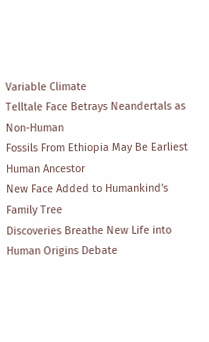Variable Climate
Telltale Face Betrays Neandertals as Non-Human
Fossils From Ethiopia May Be Earliest Human Ancestor
New Face Added to Humankind's Family Tree
Discoveries Breathe New Life into Human Origins Debate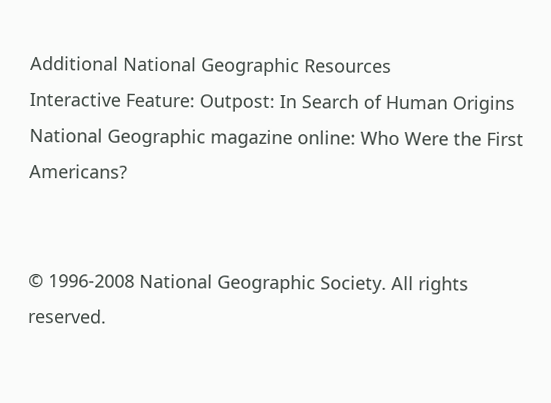Additional National Geographic Resources
Interactive Feature: Outpost: In Search of Human Origins
National Geographic magazine online: Who Were the First Americans?


© 1996-2008 National Geographic Society. All rights reserved.